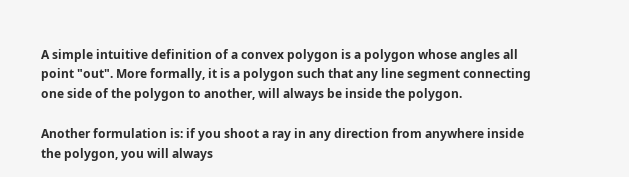A simple intuitive definition of a convex polygon is a polygon whose angles all point "out". More formally, it is a polygon such that any line segment connecting one side of the polygon to another, will always be inside the polygon.

Another formulation is: if you shoot a ray in any direction from anywhere inside the polygon, you will always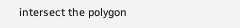intersect the polygon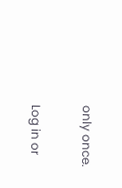only once.

Log in or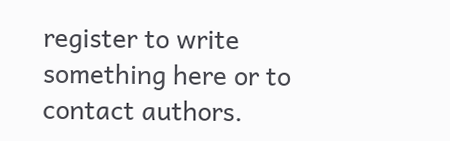register to write something here or to contact authors.